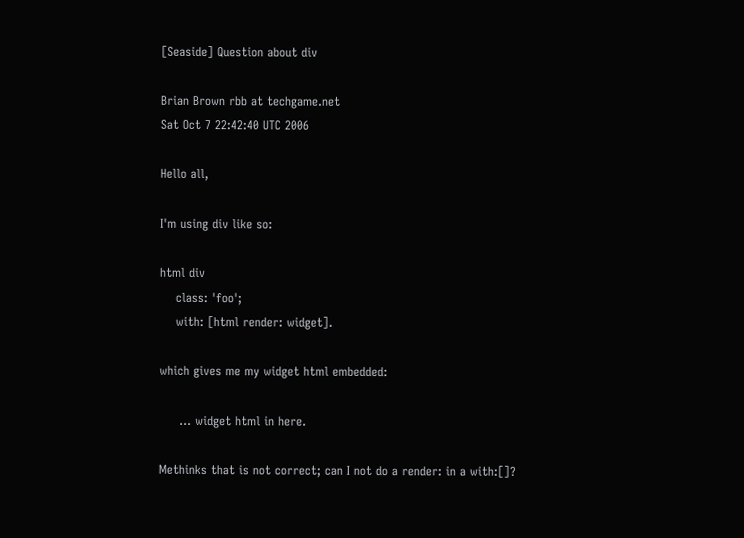[Seaside] Question about div

Brian Brown rbb at techgame.net
Sat Oct 7 22:42:40 UTC 2006

Hello all,

I'm using div like so:

html div
    class: 'foo';
    with: [html render: widget].

which gives me my widget html embedded:

     ... widget html in here.

Methinks that is not correct; can I not do a render: in a with:[]?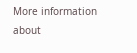More information about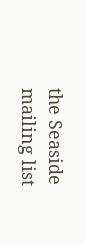the Seaside mailing list